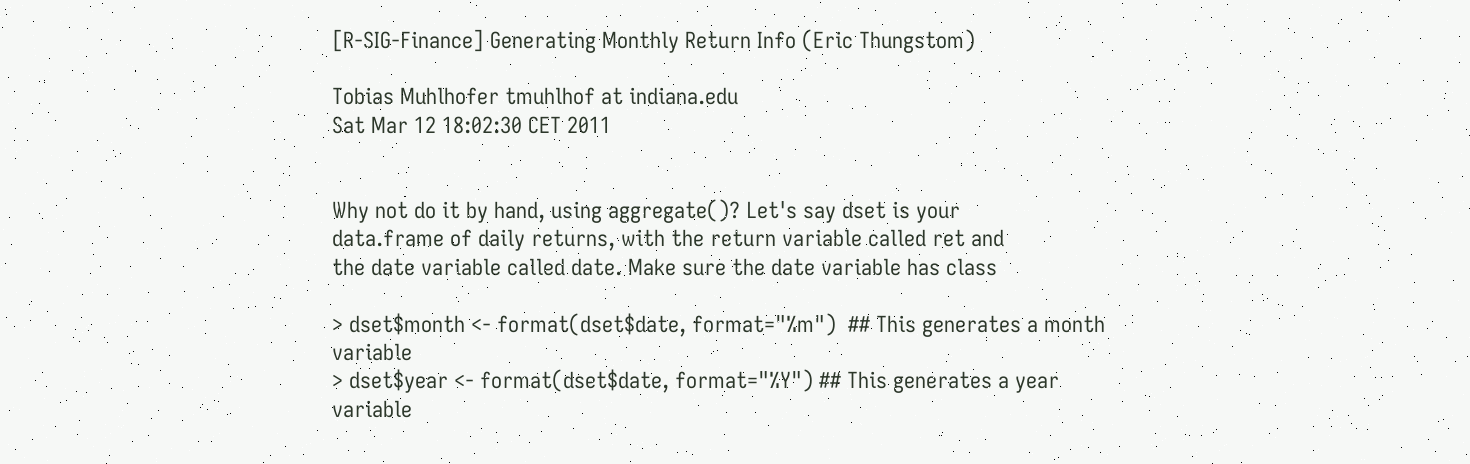[R-SIG-Finance] Generating Monthly Return Info (Eric Thungstom)

Tobias Muhlhofer tmuhlhof at indiana.edu
Sat Mar 12 18:02:30 CET 2011


Why not do it by hand, using aggregate()? Let's say dset is your
data.frame of daily returns, with the return variable called ret and
the date variable called date. Make sure the date variable has class

> dset$month <- format(dset$date, format="%m")  ## This generates a month variable
> dset$year <- format(dset$date, format="%Y") ## This generates a year variable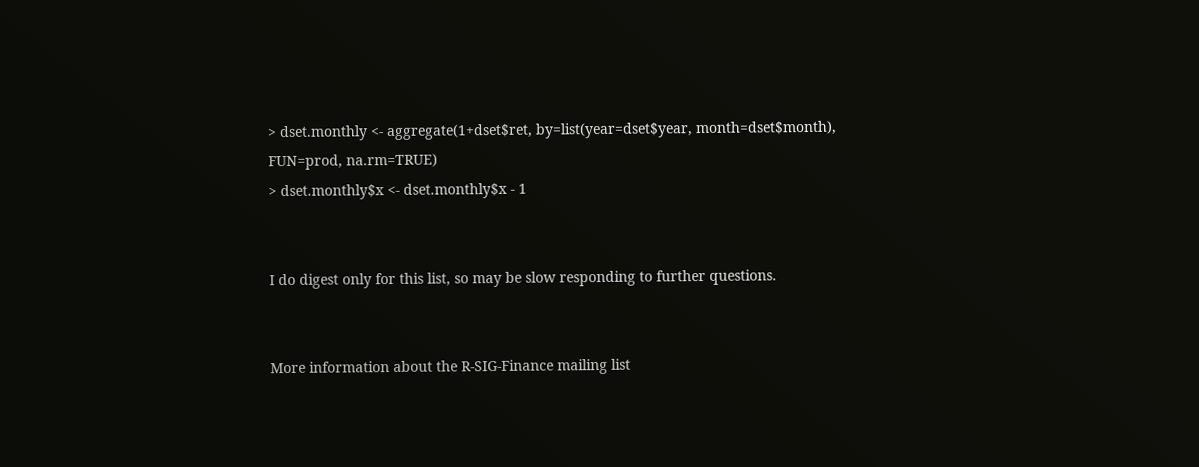> dset.monthly <- aggregate(1+dset$ret, by=list(year=dset$year, month=dset$month), FUN=prod, na.rm=TRUE)
> dset.monthly$x <- dset.monthly$x - 1


I do digest only for this list, so may be slow responding to further questions.


More information about the R-SIG-Finance mailing list